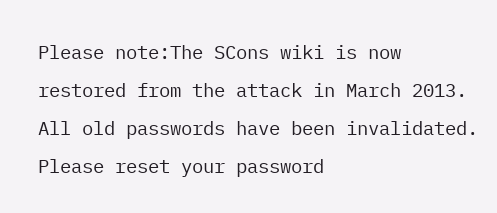Please note:The SCons wiki is now restored from the attack in March 2013. All old passwords have been invalidated. Please reset your password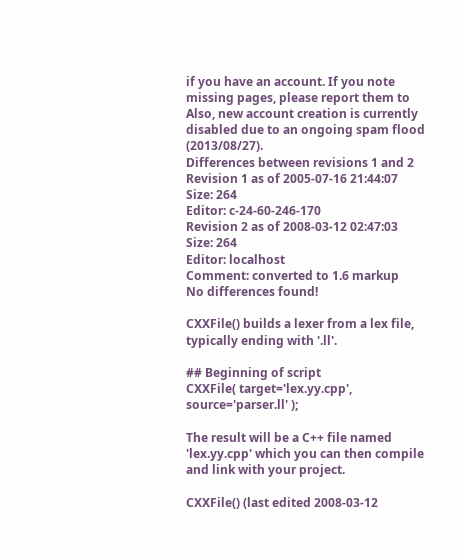if you have an account. If you note missing pages, please report them to Also, new account creation is currently disabled due to an ongoing spam flood (2013/08/27).
Differences between revisions 1 and 2
Revision 1 as of 2005-07-16 21:44:07
Size: 264
Editor: c-24-60-246-170
Revision 2 as of 2008-03-12 02:47:03
Size: 264
Editor: localhost
Comment: converted to 1.6 markup
No differences found!

CXXFile() builds a lexer from a lex file, typically ending with '.ll'.

## Beginning of script
CXXFile( target='lex.yy.cpp', source='parser.ll' );

The result will be a C++ file named 'lex.yy.cpp' which you can then compile and link with your project.

CXXFile() (last edited 2008-03-12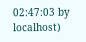02:47:03 by localhost)